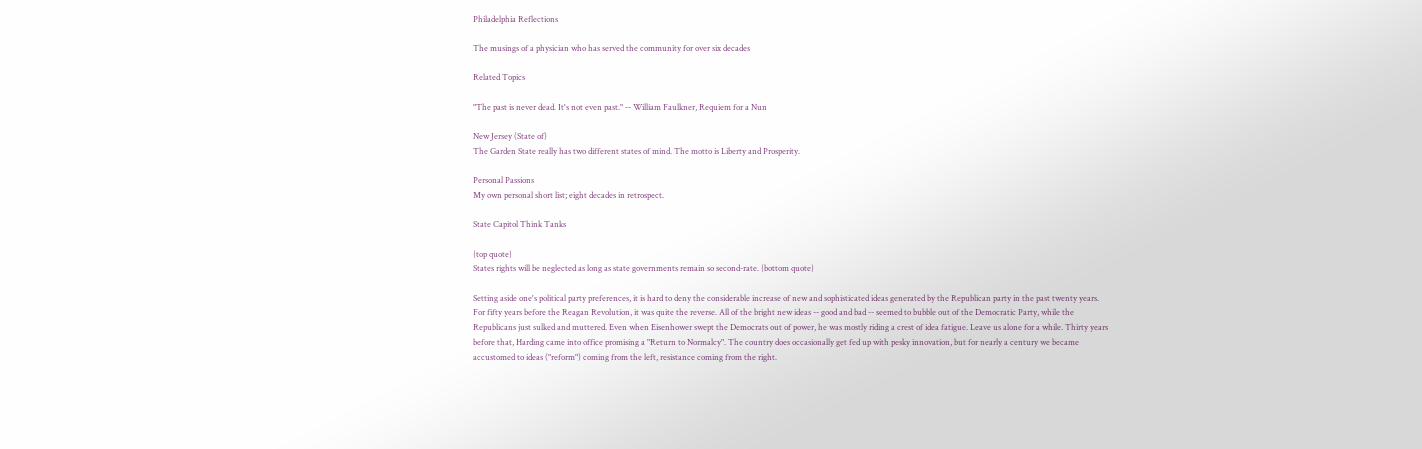Philadelphia Reflections

The musings of a physician who has served the community for over six decades

Related Topics

"The past is never dead. It's not even past." -- William Faulkner, Requiem for a Nun

New Jersey (State of)
The Garden State really has two different states of mind. The motto is Liberty and Prosperity.

Personal Passions
My own personal short list; eight decades in retrospect.

State Capitol Think Tanks

{top quote}
States rights will be neglected as long as state governments remain so second-rate. {bottom quote}

Setting aside one's political party preferences, it is hard to deny the considerable increase of new and sophisticated ideas generated by the Republican party in the past twenty years. For fifty years before the Reagan Revolution, it was quite the reverse. All of the bright new ideas -- good and bad -- seemed to bubble out of the Democratic Party, while the Republicans just sulked and muttered. Even when Eisenhower swept the Democrats out of power, he was mostly riding a crest of idea fatigue. Leave us alone for a while. Thirty years before that, Harding came into office promising a "Return to Normalcy". The country does occasionally get fed up with pesky innovation, but for nearly a century we became accustomed to ideas ("reform") coming from the left, resistance coming from the right.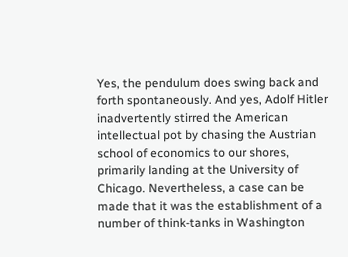Yes, the pendulum does swing back and forth spontaneously. And yes, Adolf Hitler inadvertently stirred the American intellectual pot by chasing the Austrian school of economics to our shores, primarily landing at the University of Chicago. Nevertheless, a case can be made that it was the establishment of a number of think-tanks in Washington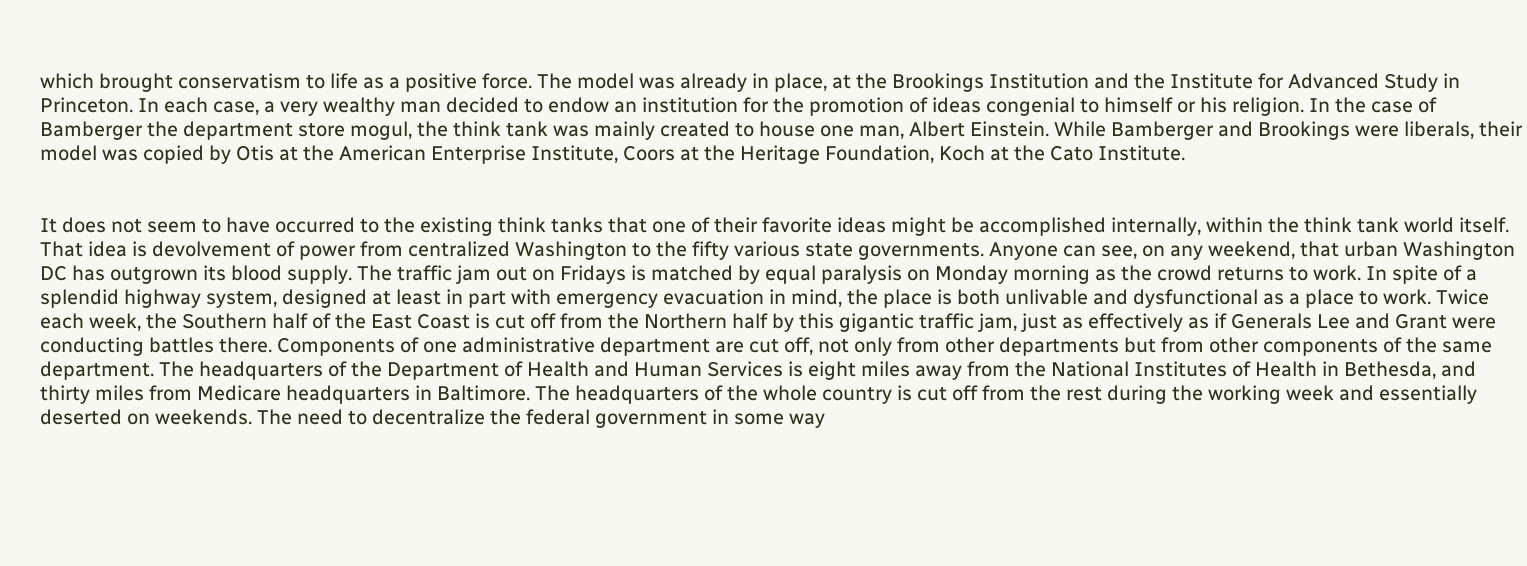which brought conservatism to life as a positive force. The model was already in place, at the Brookings Institution and the Institute for Advanced Study in Princeton. In each case, a very wealthy man decided to endow an institution for the promotion of ideas congenial to himself or his religion. In the case of Bamberger the department store mogul, the think tank was mainly created to house one man, Albert Einstein. While Bamberger and Brookings were liberals, their model was copied by Otis at the American Enterprise Institute, Coors at the Heritage Foundation, Koch at the Cato Institute.


It does not seem to have occurred to the existing think tanks that one of their favorite ideas might be accomplished internally, within the think tank world itself. That idea is devolvement of power from centralized Washington to the fifty various state governments. Anyone can see, on any weekend, that urban Washington DC has outgrown its blood supply. The traffic jam out on Fridays is matched by equal paralysis on Monday morning as the crowd returns to work. In spite of a splendid highway system, designed at least in part with emergency evacuation in mind, the place is both unlivable and dysfunctional as a place to work. Twice each week, the Southern half of the East Coast is cut off from the Northern half by this gigantic traffic jam, just as effectively as if Generals Lee and Grant were conducting battles there. Components of one administrative department are cut off, not only from other departments but from other components of the same department. The headquarters of the Department of Health and Human Services is eight miles away from the National Institutes of Health in Bethesda, and thirty miles from Medicare headquarters in Baltimore. The headquarters of the whole country is cut off from the rest during the working week and essentially deserted on weekends. The need to decentralize the federal government in some way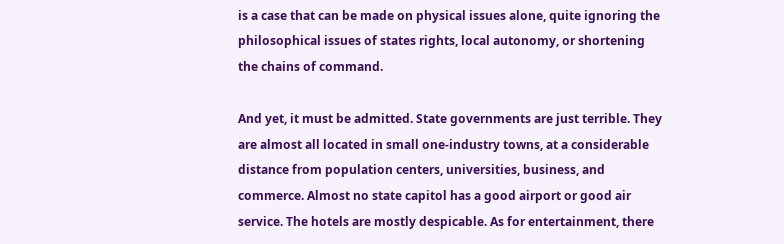is a case that can be made on physical issues alone, quite ignoring the philosophical issues of states rights, local autonomy, or shortening the chains of command.

And yet, it must be admitted. State governments are just terrible. They are almost all located in small one-industry towns, at a considerable distance from population centers, universities, business, and commerce. Almost no state capitol has a good airport or good air service. The hotels are mostly despicable. As for entertainment, there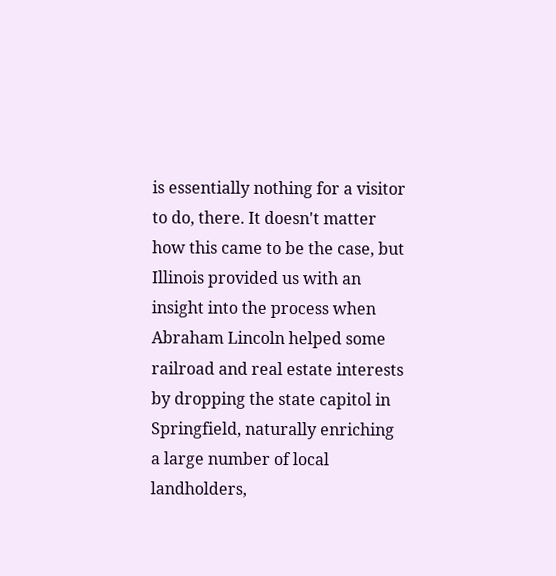is essentially nothing for a visitor to do, there. It doesn't matter how this came to be the case, but Illinois provided us with an insight into the process when Abraham Lincoln helped some railroad and real estate interests by dropping the state capitol in Springfield, naturally enriching a large number of local landholders,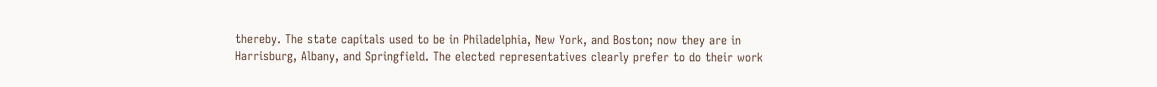thereby. The state capitals used to be in Philadelphia, New York, and Boston; now they are in Harrisburg, Albany, and Springfield. The elected representatives clearly prefer to do their work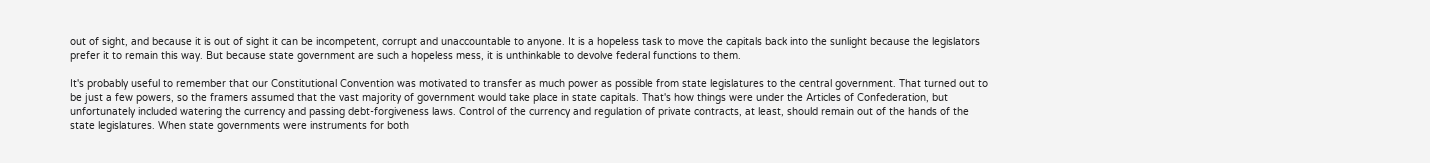out of sight, and because it is out of sight it can be incompetent, corrupt and unaccountable to anyone. It is a hopeless task to move the capitals back into the sunlight because the legislators prefer it to remain this way. But because state government are such a hopeless mess, it is unthinkable to devolve federal functions to them.

It's probably useful to remember that our Constitutional Convention was motivated to transfer as much power as possible from state legislatures to the central government. That turned out to be just a few powers, so the framers assumed that the vast majority of government would take place in state capitals. That's how things were under the Articles of Confederation, but unfortunately included watering the currency and passing debt-forgiveness laws. Control of the currency and regulation of private contracts, at least, should remain out of the hands of the state legislatures. When state governments were instruments for both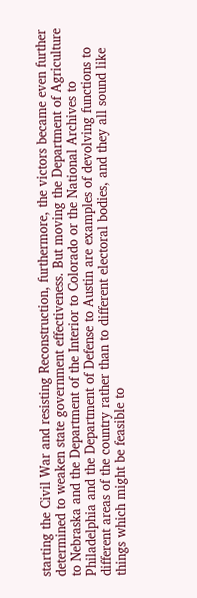starting the Civil War and resisting Reconstruction, furthermore, the victors became even further determined to weaken state government effectiveness. But moving the Department of Agriculture to Nebraska and the Department of the Interior to Colorado or the National Archives to Philadelphia and the Department of Defense to Austin are examples of devolving functions to different areas of the country rather than to different electoral bodies, and they all sound like things which might be feasible to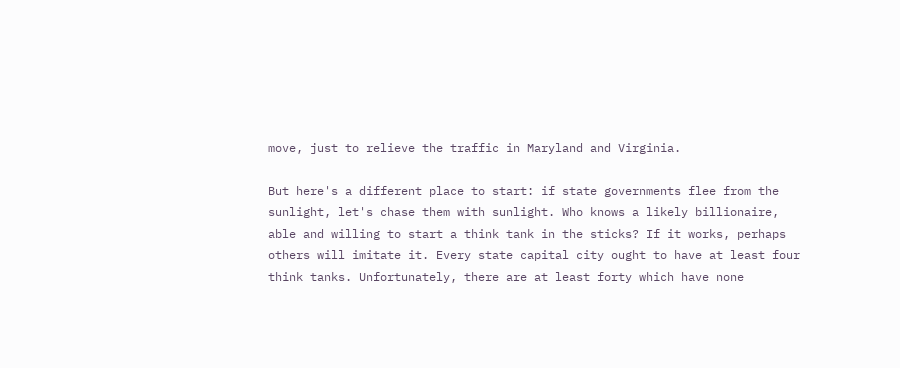move, just to relieve the traffic in Maryland and Virginia.

But here's a different place to start: if state governments flee from the sunlight, let's chase them with sunlight. Who knows a likely billionaire, able and willing to start a think tank in the sticks? If it works, perhaps others will imitate it. Every state capital city ought to have at least four think tanks. Unfortunately, there are at least forty which have none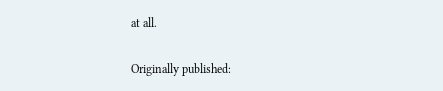at all.

Originally published: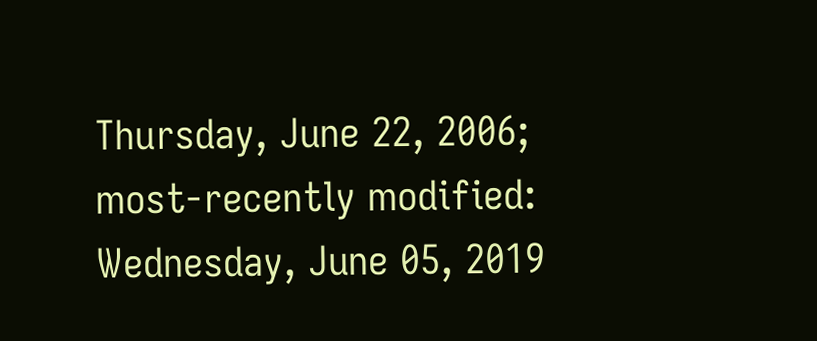Thursday, June 22, 2006; most-recently modified: Wednesday, June 05, 2019